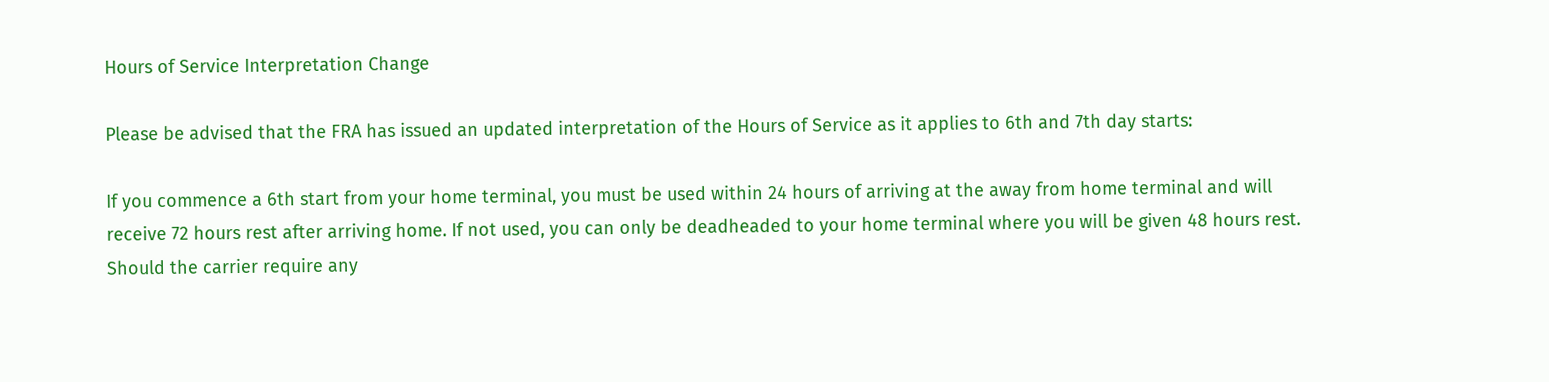Hours of Service Interpretation Change

Please be advised that the FRA has issued an updated interpretation of the Hours of Service as it applies to 6th and 7th day starts:

If you commence a 6th start from your home terminal, you must be used within 24 hours of arriving at the away from home terminal and will receive 72 hours rest after arriving home. If not used, you can only be deadheaded to your home terminal where you will be given 48 hours rest. Should the carrier require any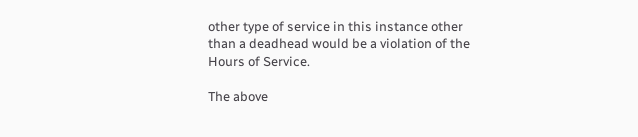other type of service in this instance other than a deadhead would be a violation of the Hours of Service.

The above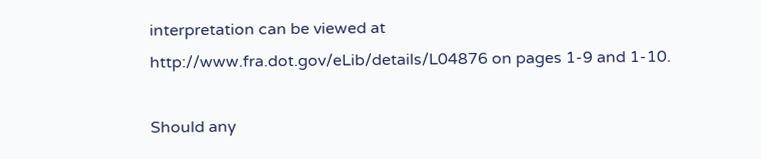interpretation can be viewed at http://www.fra.dot.gov/eLib/details/L04876 on pages 1-9 and 1-10.

Should any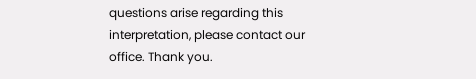questions arise regarding this interpretation, please contact our office. Thank you.